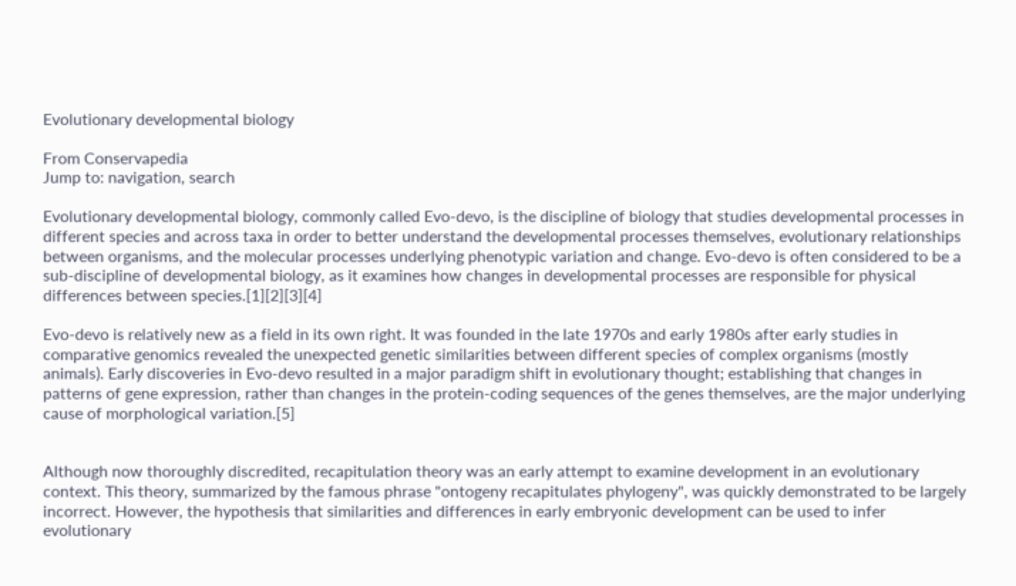Evolutionary developmental biology

From Conservapedia
Jump to: navigation, search

Evolutionary developmental biology, commonly called Evo-devo, is the discipline of biology that studies developmental processes in different species and across taxa in order to better understand the developmental processes themselves, evolutionary relationships between organisms, and the molecular processes underlying phenotypic variation and change. Evo-devo is often considered to be a sub-discipline of developmental biology, as it examines how changes in developmental processes are responsible for physical differences between species.[1][2][3][4]

Evo-devo is relatively new as a field in its own right. It was founded in the late 1970s and early 1980s after early studies in comparative genomics revealed the unexpected genetic similarities between different species of complex organisms (mostly animals). Early discoveries in Evo-devo resulted in a major paradigm shift in evolutionary thought; establishing that changes in patterns of gene expression, rather than changes in the protein-coding sequences of the genes themselves, are the major underlying cause of morphological variation.[5]


Although now thoroughly discredited, recapitulation theory was an early attempt to examine development in an evolutionary context. This theory, summarized by the famous phrase "ontogeny recapitulates phylogeny", was quickly demonstrated to be largely incorrect. However, the hypothesis that similarities and differences in early embryonic development can be used to infer evolutionary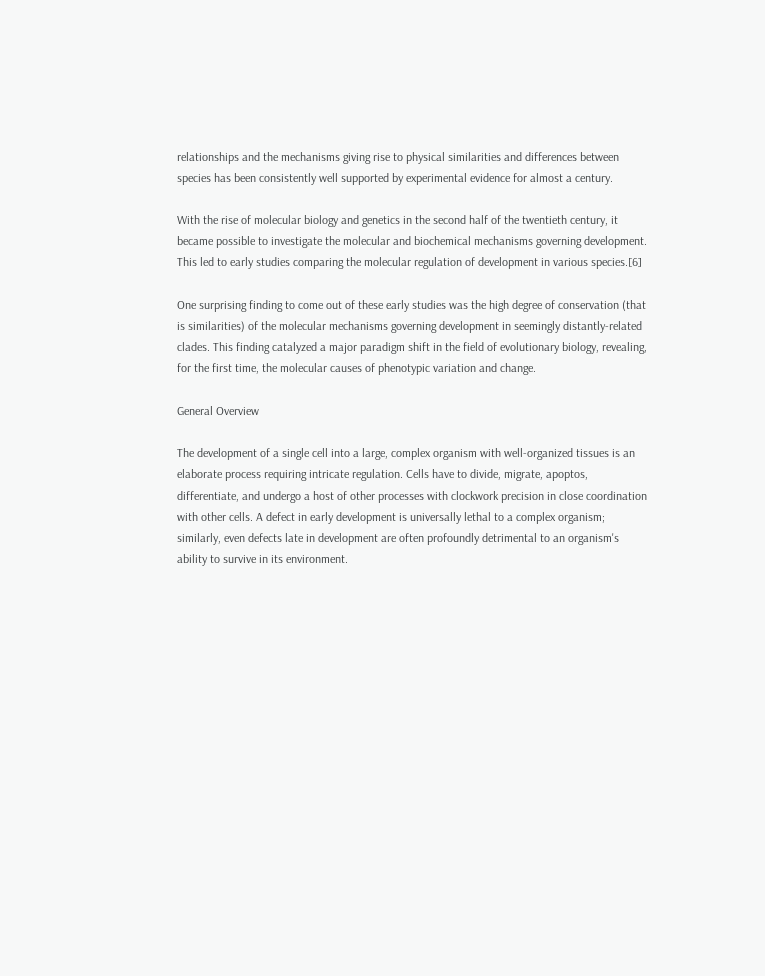relationships and the mechanisms giving rise to physical similarities and differences between species has been consistently well supported by experimental evidence for almost a century.

With the rise of molecular biology and genetics in the second half of the twentieth century, it became possible to investigate the molecular and biochemical mechanisms governing development. This led to early studies comparing the molecular regulation of development in various species.[6]

One surprising finding to come out of these early studies was the high degree of conservation (that is similarities) of the molecular mechanisms governing development in seemingly distantly-related clades. This finding catalyzed a major paradigm shift in the field of evolutionary biology, revealing, for the first time, the molecular causes of phenotypic variation and change.

General Overview

The development of a single cell into a large, complex organism with well-organized tissues is an elaborate process requiring intricate regulation. Cells have to divide, migrate, apoptos, differentiate, and undergo a host of other processes with clockwork precision in close coordination with other cells. A defect in early development is universally lethal to a complex organism; similarly, even defects late in development are often profoundly detrimental to an organism's ability to survive in its environment.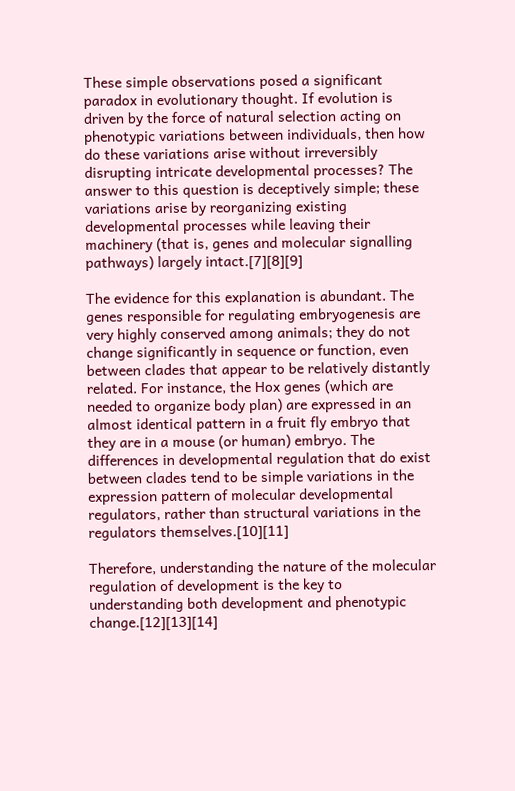These simple observations posed a significant paradox in evolutionary thought. If evolution is driven by the force of natural selection acting on phenotypic variations between individuals, then how do these variations arise without irreversibly disrupting intricate developmental processes? The answer to this question is deceptively simple; these variations arise by reorganizing existing developmental processes while leaving their machinery (that is, genes and molecular signalling pathways) largely intact.[7][8][9]

The evidence for this explanation is abundant. The genes responsible for regulating embryogenesis are very highly conserved among animals; they do not change significantly in sequence or function, even between clades that appear to be relatively distantly related. For instance, the Hox genes (which are needed to organize body plan) are expressed in an almost identical pattern in a fruit fly embryo that they are in a mouse (or human) embryo. The differences in developmental regulation that do exist between clades tend to be simple variations in the expression pattern of molecular developmental regulators, rather than structural variations in the regulators themselves.[10][11]

Therefore, understanding the nature of the molecular regulation of development is the key to understanding both development and phenotypic change.[12][13][14]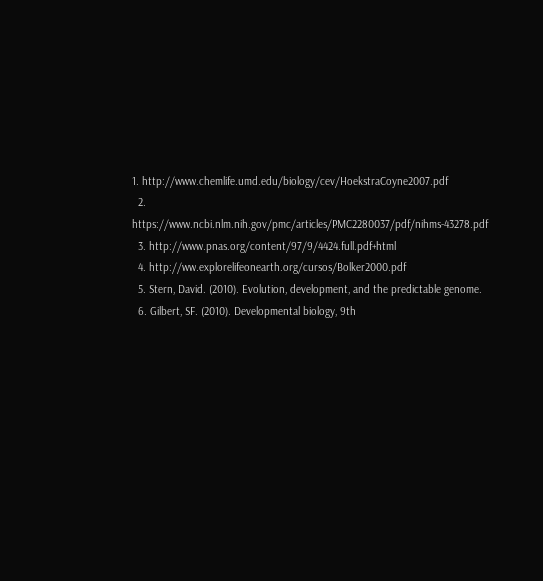1. http://www.chemlife.umd.edu/biology/cev/HoekstraCoyne2007.pdf
  2. https://www.ncbi.nlm.nih.gov/pmc/articles/PMC2280037/pdf/nihms-43278.pdf
  3. http://www.pnas.org/content/97/9/4424.full.pdf+html
  4. http://ww.explorelifeonearth.org/cursos/Bolker2000.pdf
  5. Stern, David. (2010). Evolution, development, and the predictable genome.
  6. Gilbert, SF. (2010). Developmental biology, 9th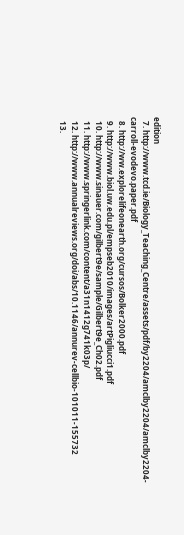edition
  7. http://www.tcd.ie/Biology_Teaching_Centre/assets/pdf/by2204/amclby2204/amclby2204-carroll-evodevo.paper.pdf
  8. http://ww.explorelifeonearth.org/cursos/Bolker2000.pdf
  9. http://www.biol.uw.edu.pl/empseb2010/images/artPigliucci1.pdf
  10. http://www.sinauer.com/gilbert9e/sample/Gilbert9e_Ch02.pdf
  11. http://www.springerlink.com/content/a31n1412g741k03p/
  12. http://www.annualreviews.org/doi/abs/10.1146/annurev-cellbio-101011-155732
  13.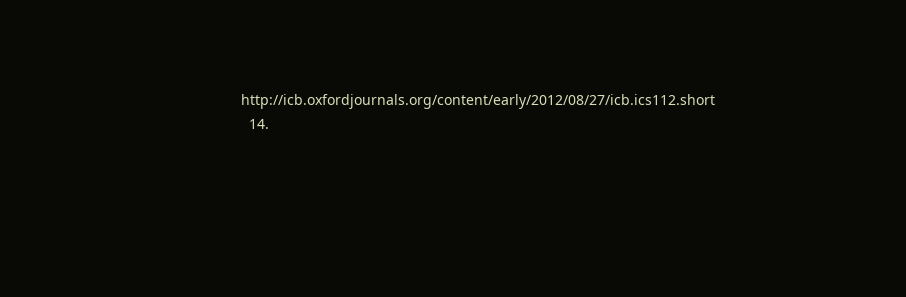http://icb.oxfordjournals.org/content/early/2012/08/27/icb.ics112.short
  14.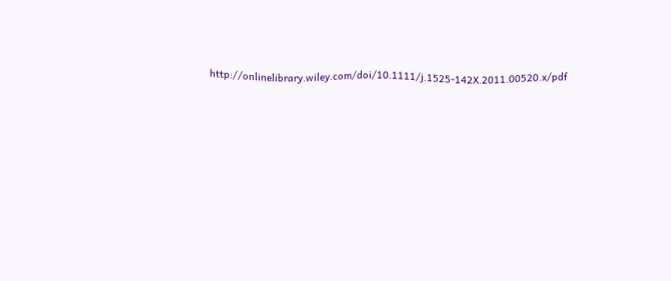http://onlinelibrary.wiley.com/doi/10.1111/j.1525-142X.2011.00520.x/pdf